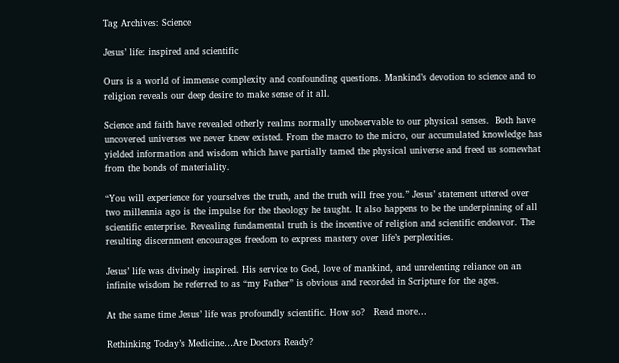Tag Archives: Science

Jesus’ life: inspired and scientific

Ours is a world of immense complexity and confounding questions. Mankind’s devotion to science and to religion reveals our deep desire to make sense of it all.

Science and faith have revealed otherly realms normally unobservable to our physical senses.  Both have uncovered universes we never knew existed. From the macro to the micro, our accumulated knowledge has yielded information and wisdom which have partially tamed the physical universe and freed us somewhat from the bonds of materiality.

“You will experience for yourselves the truth, and the truth will free you.” Jesus’ statement uttered over two millennia ago is the impulse for the theology he taught. It also happens to be the underpinning of all scientific enterprise. Revealing fundamental truth is the incentive of religion and scientific endeavor. The resulting discernment encourages freedom to express mastery over life’s perplexities.

Jesus’ life was divinely inspired. His service to God, love of mankind, and unrelenting reliance on an infinite wisdom he referred to as “my Father” is obvious and recorded in Scripture for the ages.

At the same time Jesus’ life was profoundly scientific. How so?   Read more…

Rethinking Today’s Medicine…Are Doctors Ready?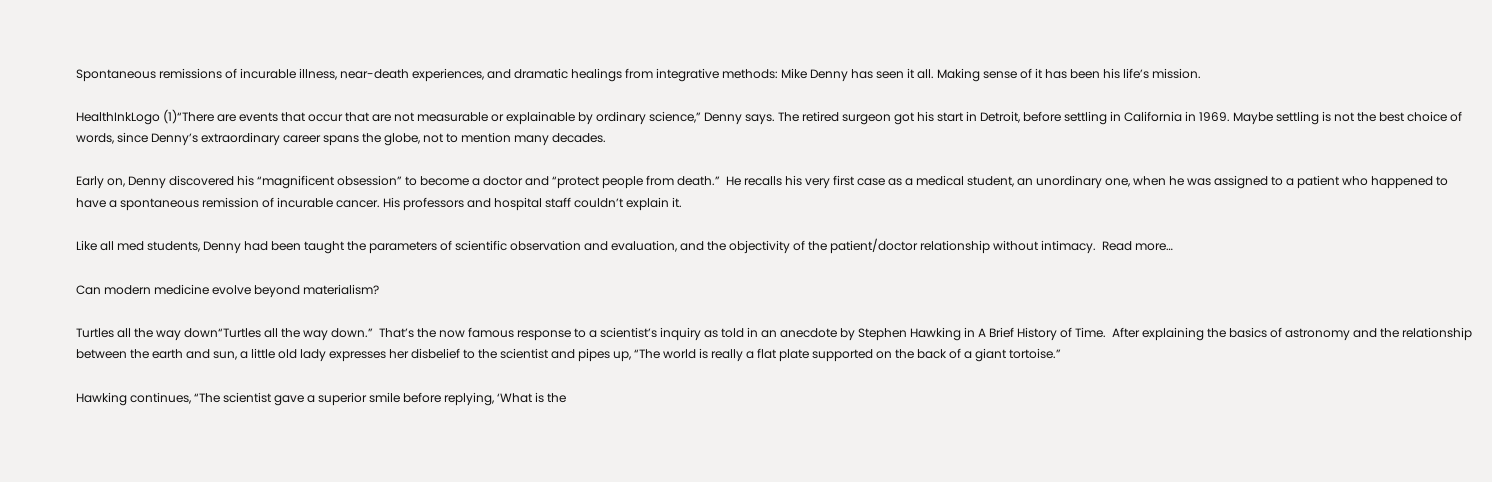Spontaneous remissions of incurable illness, near-death experiences, and dramatic healings from integrative methods: Mike Denny has seen it all. Making sense of it has been his life’s mission.

HealthInkLogo (1)“There are events that occur that are not measurable or explainable by ordinary science,” Denny says. The retired surgeon got his start in Detroit, before settling in California in 1969. Maybe settling is not the best choice of words, since Denny’s extraordinary career spans the globe, not to mention many decades.

Early on, Denny discovered his “magnificent obsession” to become a doctor and “protect people from death.”  He recalls his very first case as a medical student, an unordinary one, when he was assigned to a patient who happened to have a spontaneous remission of incurable cancer. His professors and hospital staff couldn’t explain it.

Like all med students, Denny had been taught the parameters of scientific observation and evaluation, and the objectivity of the patient/doctor relationship without intimacy.  Read more…

Can modern medicine evolve beyond materialism?

Turtles all the way down“Turtles all the way down.”  That’s the now famous response to a scientist’s inquiry as told in an anecdote by Stephen Hawking in A Brief History of Time.  After explaining the basics of astronomy and the relationship between the earth and sun, a little old lady expresses her disbelief to the scientist and pipes up, “The world is really a flat plate supported on the back of a giant tortoise.”

Hawking continues, “The scientist gave a superior smile before replying, ‘What is the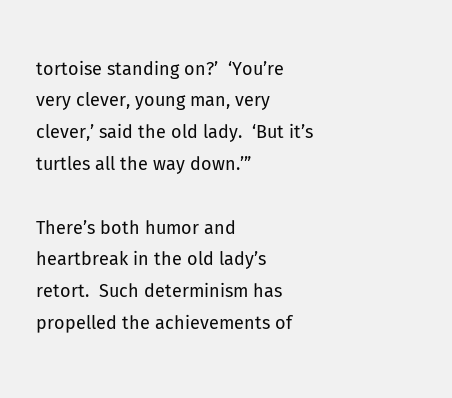tortoise standing on?’  ‘You’re very clever, young man, very clever,’ said the old lady.  ‘But it’s turtles all the way down.’”

There’s both humor and heartbreak in the old lady’s retort.  Such determinism has propelled the achievements of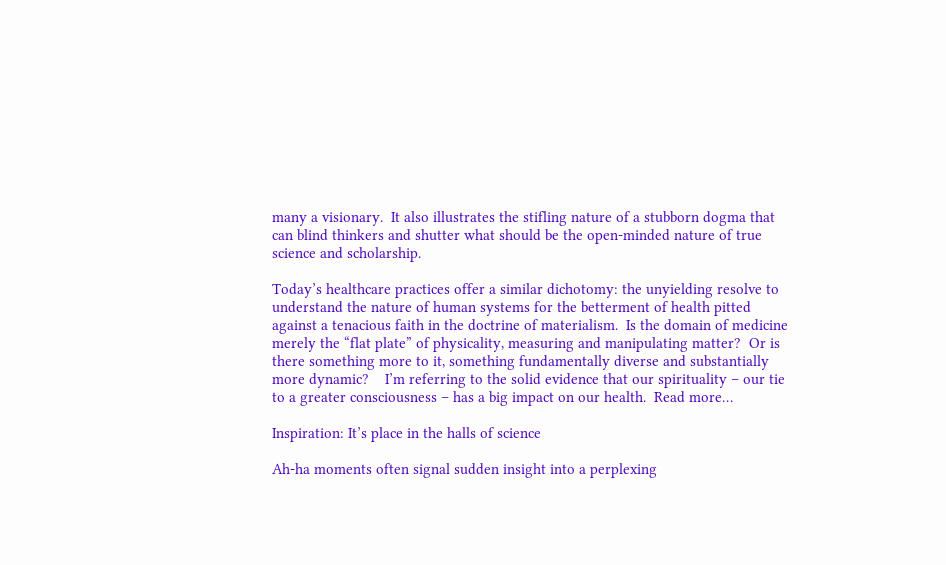many a visionary.  It also illustrates the stifling nature of a stubborn dogma that can blind thinkers and shutter what should be the open-minded nature of true science and scholarship.

Today’s healthcare practices offer a similar dichotomy: the unyielding resolve to understand the nature of human systems for the betterment of health pitted against a tenacious faith in the doctrine of materialism.  Is the domain of medicine merely the “flat plate” of physicality, measuring and manipulating matter?  Or is there something more to it, something fundamentally diverse and substantially more dynamic?    I’m referring to the solid evidence that our spirituality – our tie to a greater consciousness – has a big impact on our health.  Read more…

Inspiration: It’s place in the halls of science

Ah-ha moments often signal sudden insight into a perplexing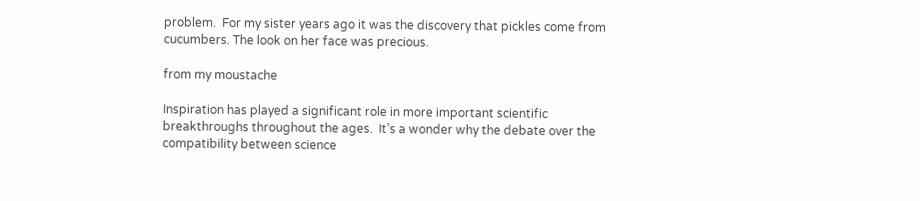problem.  For my sister years ago it was the discovery that pickles come from cucumbers. The look on her face was precious.

from my moustache

Inspiration has played a significant role in more important scientific breakthroughs throughout the ages.  It’s a wonder why the debate over the compatibility between science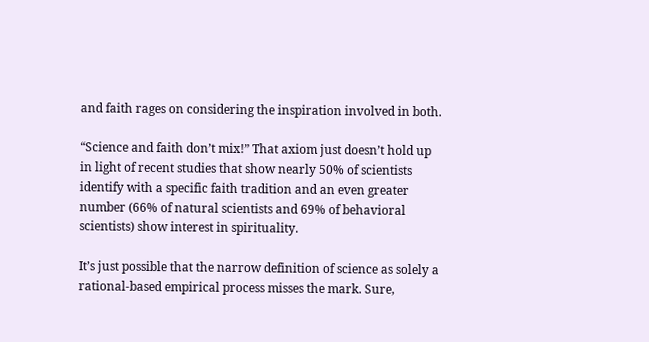and faith rages on considering the inspiration involved in both.

“Science and faith don’t mix!” That axiom just doesn’t hold up in light of recent studies that show nearly 50% of scientists identify with a specific faith tradition and an even greater number (66% of natural scientists and 69% of behavioral scientists) show interest in spirituality.

It’s just possible that the narrow definition of science as solely a rational-based empirical process misses the mark. Sure,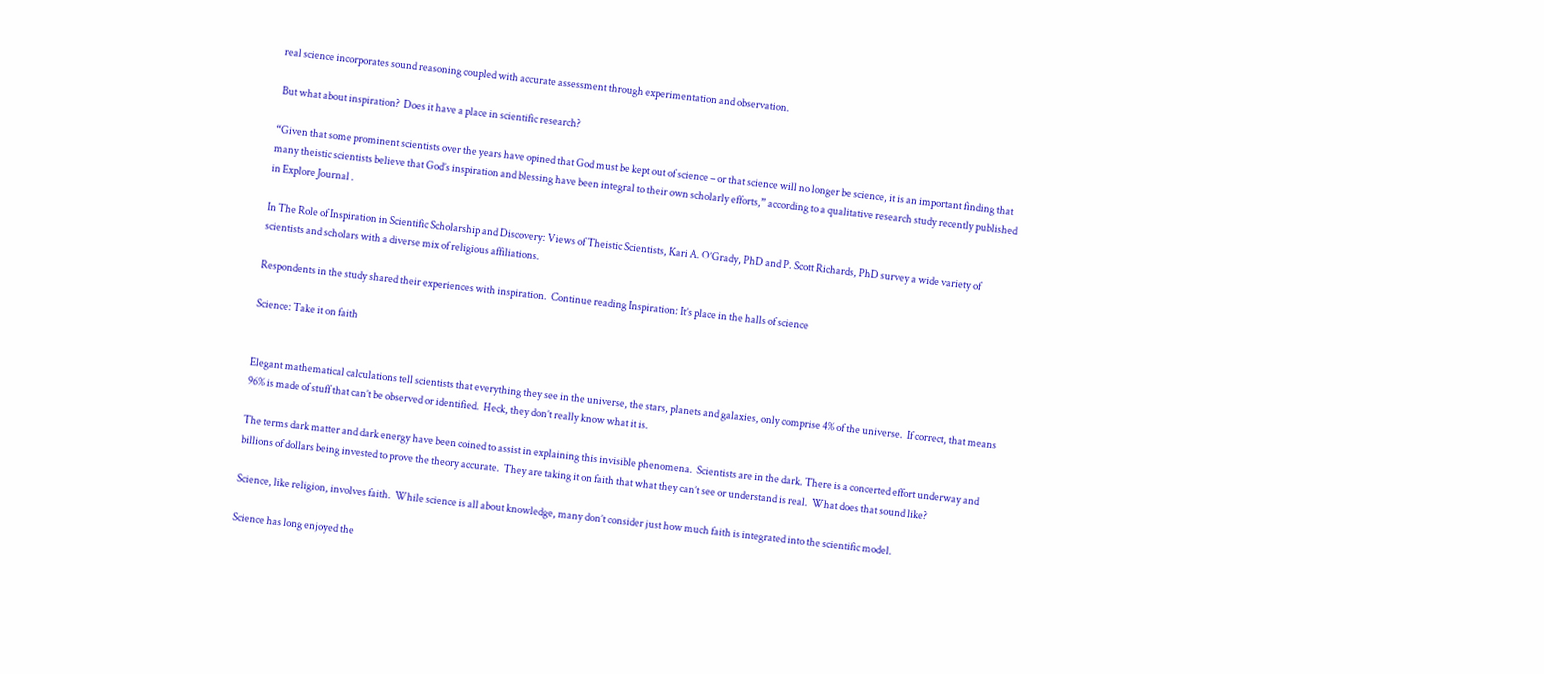real science incorporates sound reasoning coupled with accurate assessment through experimentation and observation.

 But what about inspiration?  Does it have a place in scientific research?

“Given that some prominent scientists over the years have opined that God must be kept out of science – or that science will no longer be science, it is an important finding that many theistic scientists believe that God’s inspiration and blessing have been integral to their own scholarly efforts,” according to a qualitative research study recently published in Explore Journal .

In The Role of Inspiration in Scientific Scholarship and Discovery: Views of Theistic Scientists, Kari A. O’Grady, PhD and P. Scott Richards, PhD survey a wide variety of scientists and scholars with a diverse mix of religious affiliations.

Respondents in the study shared their experiences with inspiration.  Continue reading Inspiration: It’s place in the halls of science

Science: Take it on faith


Elegant mathematical calculations tell scientists that everything they see in the universe, the stars, planets and galaxies, only comprise 4% of the universe.  If correct, that means 96% is made of stuff that can’t be observed or identified.  Heck, they don’t really know what it is.

The terms dark matter and dark energy have been coined to assist in explaining this invisible phenomena.  Scientists are in the dark. There is a concerted effort underway and billions of dollars being invested to prove the theory accurate.  They are taking it on faith that what they can’t see or understand is real.  What does that sound like?

Science, like religion, involves faith.  While science is all about knowledge, many don’t consider just how much faith is integrated into the scientific model.

Science has long enjoyed the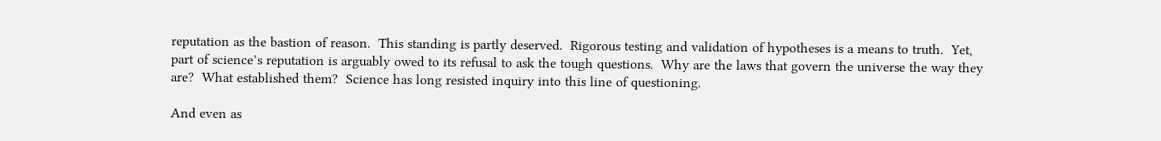reputation as the bastion of reason.  This standing is partly deserved.  Rigorous testing and validation of hypotheses is a means to truth.  Yet, part of science’s reputation is arguably owed to its refusal to ask the tough questions.  Why are the laws that govern the universe the way they are?  What established them?  Science has long resisted inquiry into this line of questioning.

And even as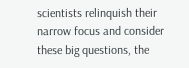scientists relinquish their narrow focus and consider these big questions, the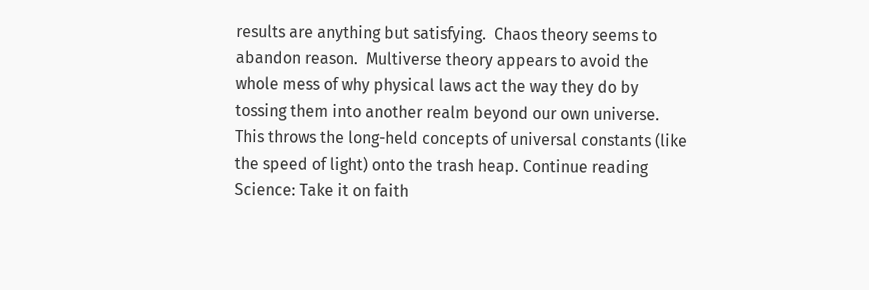results are anything but satisfying.  Chaos theory seems to abandon reason.  Multiverse theory appears to avoid the whole mess of why physical laws act the way they do by tossing them into another realm beyond our own universe.  This throws the long-held concepts of universal constants (like the speed of light) onto the trash heap. Continue reading Science: Take it on faith